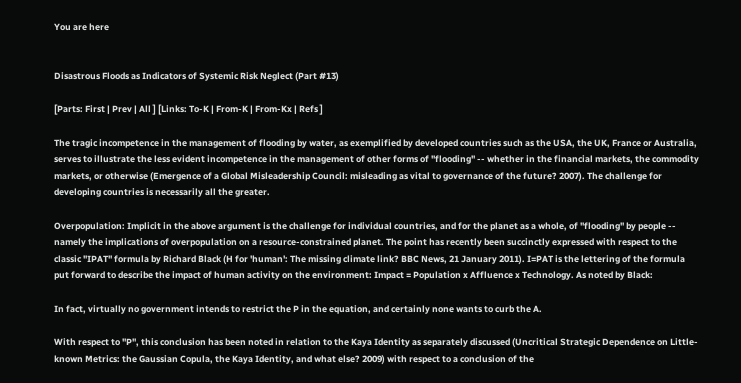You are here


Disastrous Floods as Indicators of Systemic Risk Neglect (Part #13)

[Parts: First | Prev | All ] [Links: To-K | From-K | From-Kx | Refs ]

The tragic incompetence in the management of flooding by water, as exemplified by developed countries such as the USA, the UK, France or Australia, serves to illustrate the less evident incompetence in the management of other forms of "flooding" -- whether in the financial markets, the commodity markets, or otherwise (Emergence of a Global Misleadership Council: misleading as vital to governance of the future? 2007). The challenge for developing countries is necessarily all the greater.

Overpopulation: Implicit in the above argument is the challenge for individual countries, and for the planet as a whole, of "flooding" by people -- namely the implications of overpopulation on a resource-constrained planet. The point has recently been succinctly expressed with respect to the classic "IPAT" formula by Richard Black (H for 'human': The missing climate link? BBC News, 21 January 2011). I=PAT is the lettering of the formula put forward to describe the impact of human activity on the environment: Impact = Population x Affluence x Technology. As noted by Black:

In fact, virtually no government intends to restrict the P in the equation, and certainly none wants to curb the A.

With respect to "P", this conclusion has been noted in relation to the Kaya Identity as separately discussed (Uncritical Strategic Dependence on Little-known Metrics: the Gaussian Copula, the Kaya Identity, and what else? 2009) with respect to a conclusion of the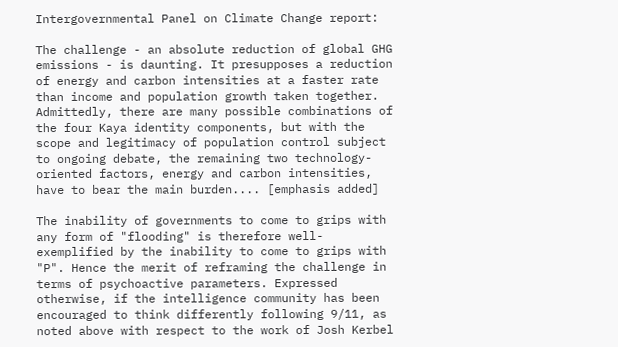Intergovernmental Panel on Climate Change report:

The challenge - an absolute reduction of global GHG emissions - is daunting. It presupposes a reduction of energy and carbon intensities at a faster rate than income and population growth taken together. Admittedly, there are many possible combinations of the four Kaya identity components, but with the scope and legitimacy of population control subject to ongoing debate, the remaining two technology-oriented factors, energy and carbon intensities, have to bear the main burden.... [emphasis added]

The inability of governments to come to grips with any form of "flooding" is therefore well-exemplified by the inability to come to grips with "P". Hence the merit of reframing the challenge in terms of psychoactive parameters. Expressed otherwise, if the intelligence community has been encouraged to think differently following 9/11, as noted above with respect to the work of Josh Kerbel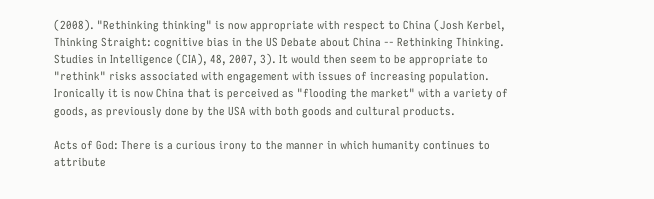(2008). "Rethinking thinking" is now appropriate with respect to China (Josh Kerbel, Thinking Straight: cognitive bias in the US Debate about China -- Rethinking Thinking. Studies in Intelligence (CIA), 48, 2007, 3). It would then seem to be appropriate to "rethink" risks associated with engagement with issues of increasing population. Ironically it is now China that is perceived as "flooding the market" with a variety of goods, as previously done by the USA with both goods and cultural products.

Acts of God: There is a curious irony to the manner in which humanity continues to attribute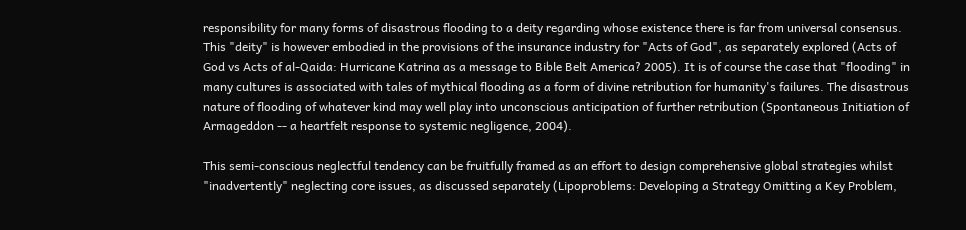responsibility for many forms of disastrous flooding to a deity regarding whose existence there is far from universal consensus. This "deity" is however embodied in the provisions of the insurance industry for "Acts of God", as separately explored (Acts of God vs Acts of al-Qaida: Hurricane Katrina as a message to Bible Belt America? 2005). It is of course the case that "flooding" in many cultures is associated with tales of mythical flooding as a form of divine retribution for humanity's failures. The disastrous nature of flooding of whatever kind may well play into unconscious anticipation of further retribution (Spontaneous Initiation of Armageddon -- a heartfelt response to systemic negligence, 2004).

This semi-conscious neglectful tendency can be fruitfully framed as an effort to design comprehensive global strategies whilst "inadvertently" neglecting core issues, as discussed separately (Lipoproblems: Developing a Strategy Omitting a Key Problem,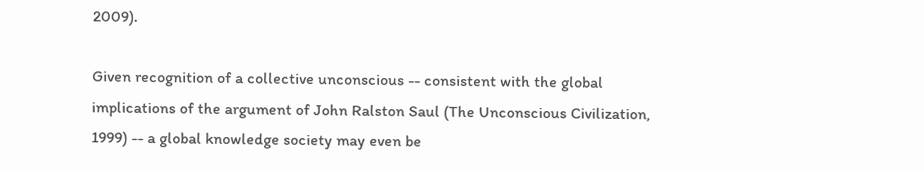2009).

Given recognition of a collective unconscious -- consistent with the global implications of the argument of John Ralston Saul (The Unconscious Civilization, 1999) -- a global knowledge society may even be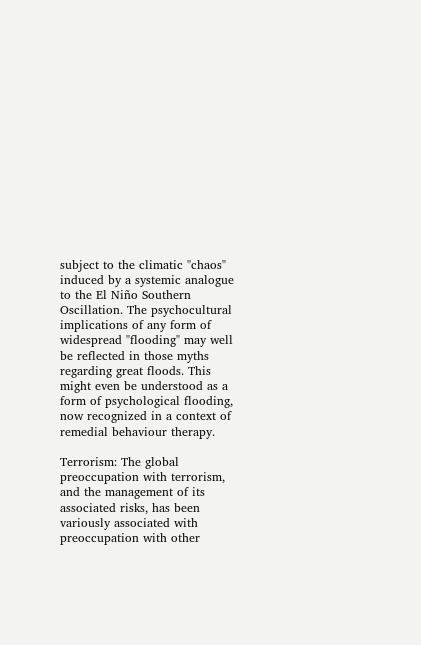subject to the climatic "chaos" induced by a systemic analogue to the El Niño Southern Oscillation. The psychocultural implications of any form of widespread "flooding" may well be reflected in those myths regarding great floods. This might even be understood as a form of psychological flooding, now recognized in a context of remedial behaviour therapy.

Terrorism: The global preoccupation with terrorism, and the management of its associated risks, has been variously associated with preoccupation with other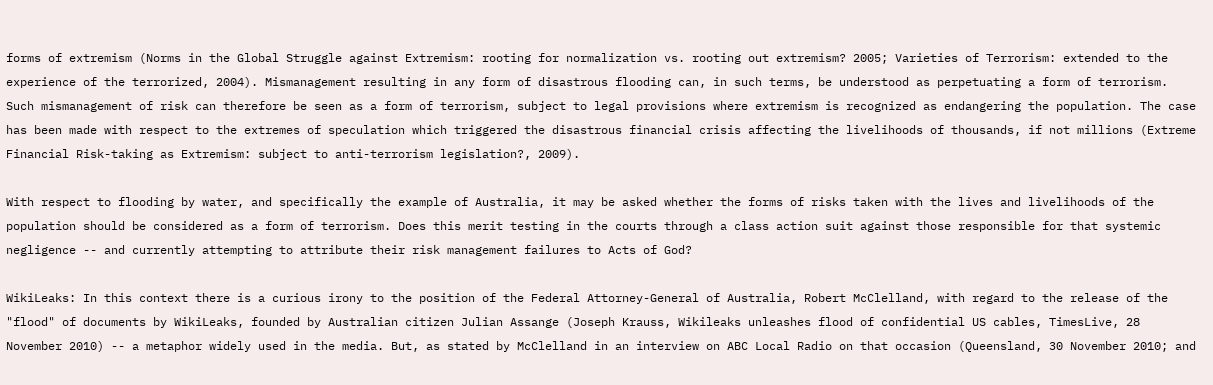forms of extremism (Norms in the Global Struggle against Extremism: rooting for normalization vs. rooting out extremism? 2005; Varieties of Terrorism: extended to the experience of the terrorized, 2004). Mismanagement resulting in any form of disastrous flooding can, in such terms, be understood as perpetuating a form of terrorism. Such mismanagement of risk can therefore be seen as a form of terrorism, subject to legal provisions where extremism is recognized as endangering the population. The case has been made with respect to the extremes of speculation which triggered the disastrous financial crisis affecting the livelihoods of thousands, if not millions (Extreme Financial Risk-taking as Extremism: subject to anti-terrorism legislation?, 2009).

With respect to flooding by water, and specifically the example of Australia, it may be asked whether the forms of risks taken with the lives and livelihoods of the population should be considered as a form of terrorism. Does this merit testing in the courts through a class action suit against those responsible for that systemic negligence -- and currently attempting to attribute their risk management failures to Acts of God?

WikiLeaks: In this context there is a curious irony to the position of the Federal Attorney-General of Australia, Robert McClelland, with regard to the release of the "flood" of documents by WikiLeaks, founded by Australian citizen Julian Assange (Joseph Krauss, Wikileaks unleashes flood of confidential US cables, TimesLive, 28 November 2010) -- a metaphor widely used in the media. But, as stated by McClelland in an interview on ABC Local Radio on that occasion (Queensland, 30 November 2010; and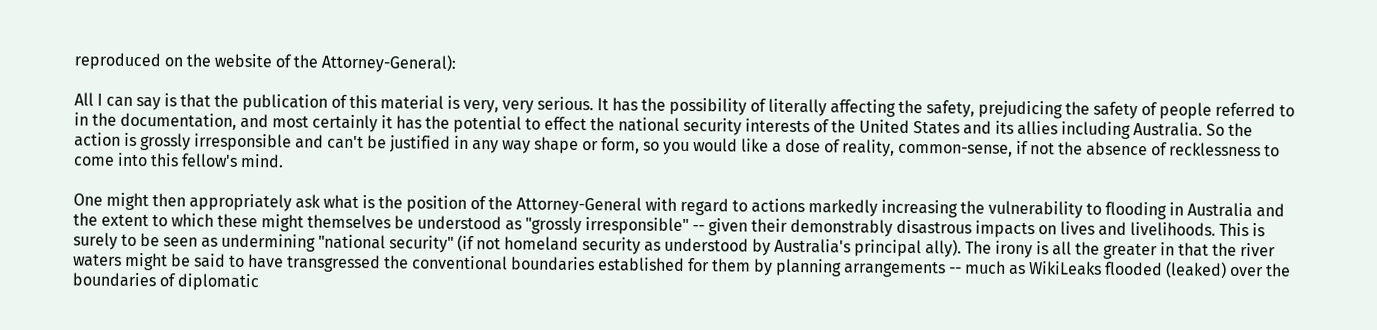reproduced on the website of the Attorney-General):

All I can say is that the publication of this material is very, very serious. It has the possibility of literally affecting the safety, prejudicing the safety of people referred to in the documentation, and most certainly it has the potential to effect the national security interests of the United States and its allies including Australia. So the action is grossly irresponsible and can't be justified in any way shape or form, so you would like a dose of reality, common-sense, if not the absence of recklessness to come into this fellow's mind.

One might then appropriately ask what is the position of the Attorney-General with regard to actions markedly increasing the vulnerability to flooding in Australia and the extent to which these might themselves be understood as "grossly irresponsible" -- given their demonstrably disastrous impacts on lives and livelihoods. This is surely to be seen as undermining "national security" (if not homeland security as understood by Australia's principal ally). The irony is all the greater in that the river waters might be said to have transgressed the conventional boundaries established for them by planning arrangements -- much as WikiLeaks flooded (leaked) over the boundaries of diplomatic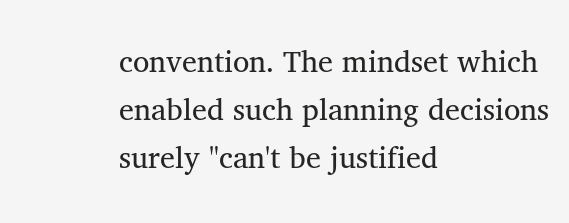convention. The mindset which enabled such planning decisions surely "can't be justified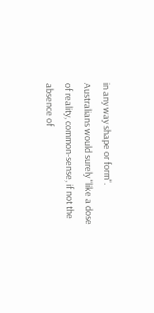in any way shape or form". Australians would surely "like a dose of reality, common-sense, if not the absence of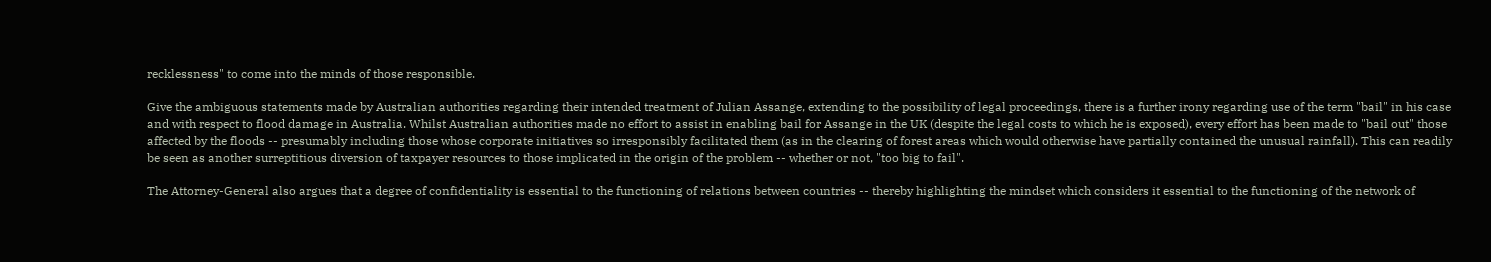recklessness" to come into the minds of those responsible.

Give the ambiguous statements made by Australian authorities regarding their intended treatment of Julian Assange, extending to the possibility of legal proceedings, there is a further irony regarding use of the term "bail" in his case and with respect to flood damage in Australia. Whilst Australian authorities made no effort to assist in enabling bail for Assange in the UK (despite the legal costs to which he is exposed), every effort has been made to "bail out" those affected by the floods -- presumably including those whose corporate initiatives so irresponsibly facilitated them (as in the clearing of forest areas which would otherwise have partially contained the unusual rainfall). This can readily be seen as another surreptitious diversion of taxpayer resources to those implicated in the origin of the problem -- whether or not, "too big to fail".

The Attorney-General also argues that a degree of confidentiality is essential to the functioning of relations between countries -- thereby highlighting the mindset which considers it essential to the functioning of the network of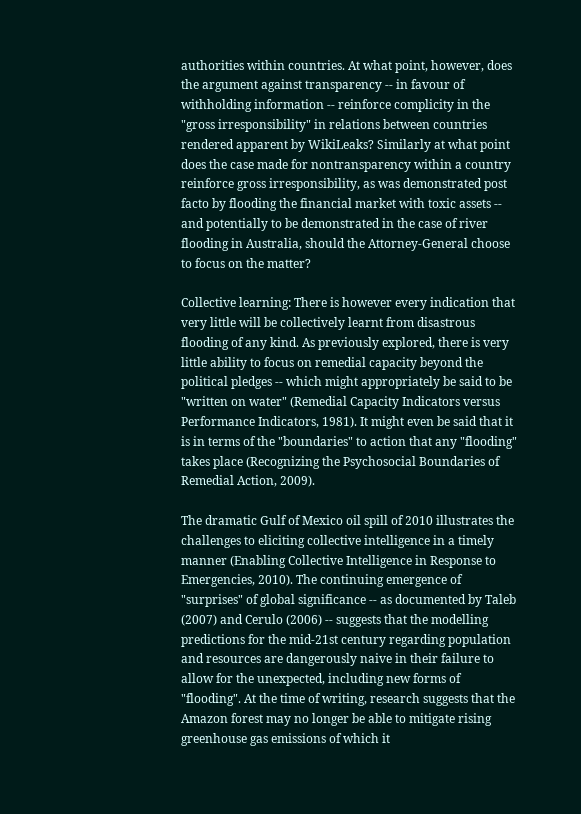authorities within countries. At what point, however, does the argument against transparency -- in favour of withholding information -- reinforce complicity in the "gross irresponsibility" in relations between countries rendered apparent by WikiLeaks? Similarly at what point does the case made for nontransparency within a country reinforce gross irresponsibility, as was demonstrated post facto by flooding the financial market with toxic assets -- and potentially to be demonstrated in the case of river flooding in Australia, should the Attorney-General choose to focus on the matter?

Collective learning: There is however every indication that very little will be collectively learnt from disastrous flooding of any kind. As previously explored, there is very little ability to focus on remedial capacity beyond the political pledges -- which might appropriately be said to be "written on water" (Remedial Capacity Indicators versus Performance Indicators, 1981). It might even be said that it is in terms of the "boundaries" to action that any "flooding" takes place (Recognizing the Psychosocial Boundaries of Remedial Action, 2009).

The dramatic Gulf of Mexico oil spill of 2010 illustrates the challenges to eliciting collective intelligence in a timely manner (Enabling Collective Intelligence in Response to Emergencies, 2010). The continuing emergence of "surprises" of global significance -- as documented by Taleb (2007) and Cerulo (2006) -- suggests that the modelling predictions for the mid-21st century regarding population and resources are dangerously naive in their failure to allow for the unexpected, including new forms of "flooding". At the time of writing, research suggests that the Amazon forest may no longer be able to mitigate rising greenhouse gas emissions of which it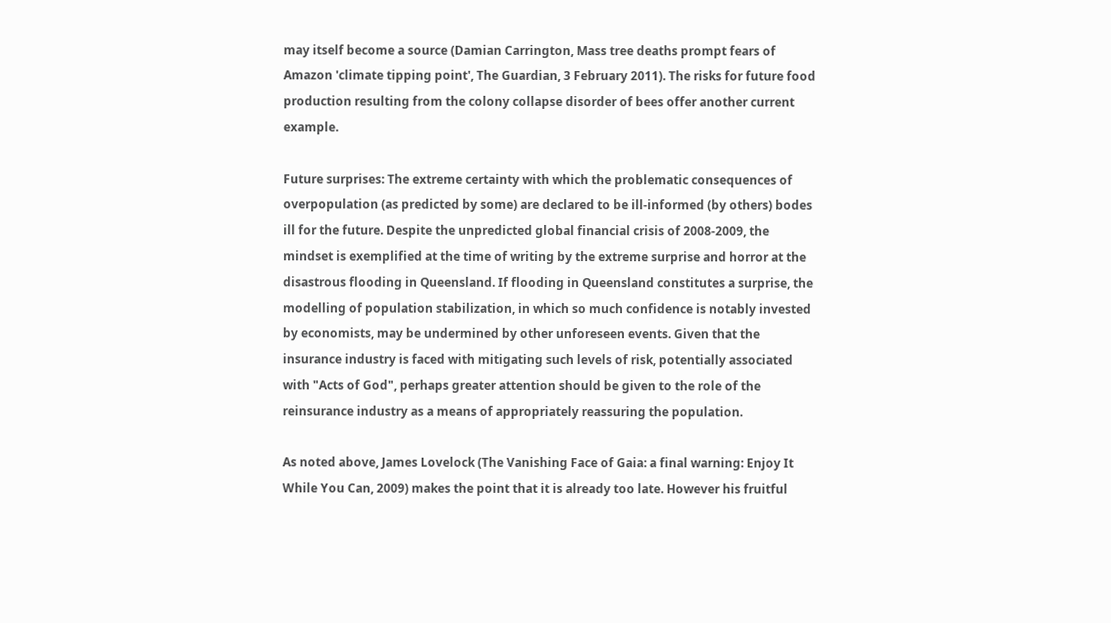may itself become a source (Damian Carrington, Mass tree deaths prompt fears of Amazon 'climate tipping point', The Guardian, 3 February 2011). The risks for future food production resulting from the colony collapse disorder of bees offer another current example.

Future surprises: The extreme certainty with which the problematic consequences of overpopulation (as predicted by some) are declared to be ill-informed (by others) bodes ill for the future. Despite the unpredicted global financial crisis of 2008-2009, the mindset is exemplified at the time of writing by the extreme surprise and horror at the disastrous flooding in Queensland. If flooding in Queensland constitutes a surprise, the modelling of population stabilization, in which so much confidence is notably invested by economists, may be undermined by other unforeseen events. Given that the insurance industry is faced with mitigating such levels of risk, potentially associated with "Acts of God", perhaps greater attention should be given to the role of the reinsurance industry as a means of appropriately reassuring the population.

As noted above, James Lovelock (The Vanishing Face of Gaia: a final warning: Enjoy It While You Can, 2009) makes the point that it is already too late. However his fruitful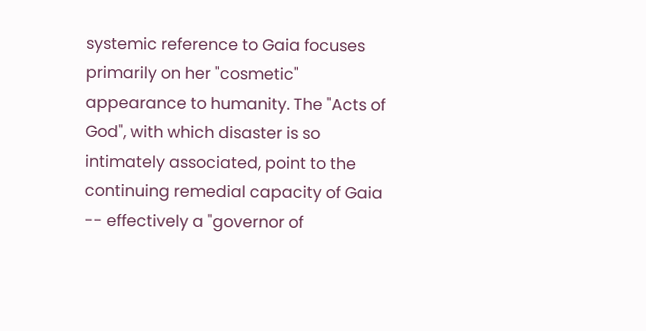systemic reference to Gaia focuses primarily on her "cosmetic" appearance to humanity. The "Acts of God", with which disaster is so intimately associated, point to the continuing remedial capacity of Gaia -- effectively a "governor of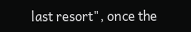last resort", once the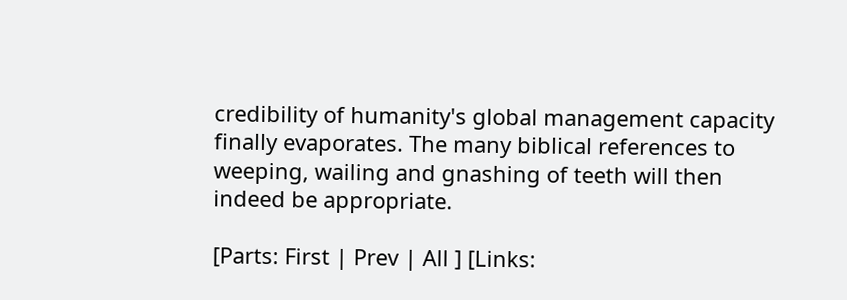credibility of humanity's global management capacity finally evaporates. The many biblical references to weeping, wailing and gnashing of teeth will then indeed be appropriate.

[Parts: First | Prev | All ] [Links: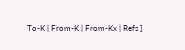To-K | From-K | From-Kx | Refs ]